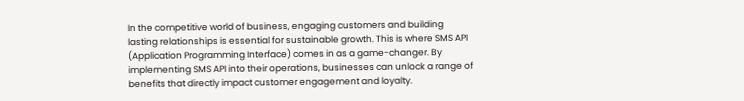In the competitive world of business, engaging customers and building lasting relationships is essential for sustainable growth. This is where SMS API (Application Programming Interface) comes in as a game-changer. By implementing SMS API into their operations, businesses can unlock a range of benefits that directly impact customer engagement and loyalty.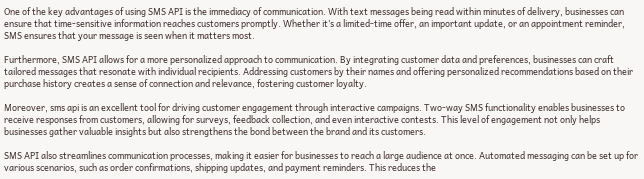One of the key advantages of using SMS API is the immediacy of communication. With text messages being read within minutes of delivery, businesses can ensure that time-sensitive information reaches customers promptly. Whether it’s a limited-time offer, an important update, or an appointment reminder, SMS ensures that your message is seen when it matters most.

Furthermore, SMS API allows for a more personalized approach to communication. By integrating customer data and preferences, businesses can craft tailored messages that resonate with individual recipients. Addressing customers by their names and offering personalized recommendations based on their purchase history creates a sense of connection and relevance, fostering customer loyalty.

Moreover, sms api is an excellent tool for driving customer engagement through interactive campaigns. Two-way SMS functionality enables businesses to receive responses from customers, allowing for surveys, feedback collection, and even interactive contests. This level of engagement not only helps businesses gather valuable insights but also strengthens the bond between the brand and its customers.

SMS API also streamlines communication processes, making it easier for businesses to reach a large audience at once. Automated messaging can be set up for various scenarios, such as order confirmations, shipping updates, and payment reminders. This reduces the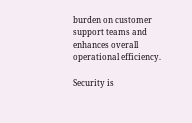burden on customer support teams and enhances overall operational efficiency.

Security is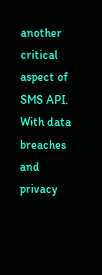another critical aspect of SMS API. With data breaches and privacy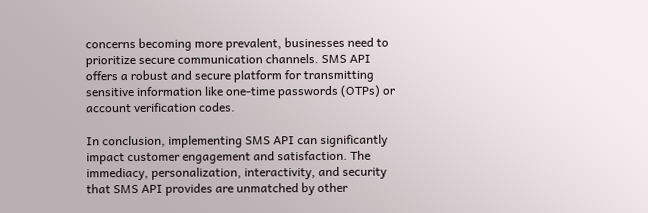concerns becoming more prevalent, businesses need to prioritize secure communication channels. SMS API offers a robust and secure platform for transmitting sensitive information like one-time passwords (OTPs) or account verification codes.

In conclusion, implementing SMS API can significantly impact customer engagement and satisfaction. The immediacy, personalization, interactivity, and security that SMS API provides are unmatched by other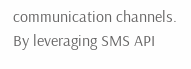communication channels. By leveraging SMS API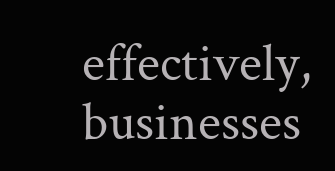effectively, businesses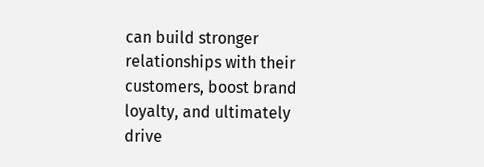can build stronger relationships with their customers, boost brand loyalty, and ultimately drive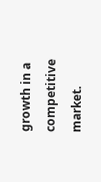growth in a competitive market.